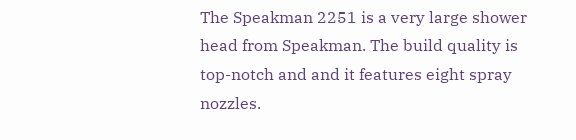The Speakman 2251 is a very large shower head from Speakman. The build quality is top-notch and and it features eight spray nozzles.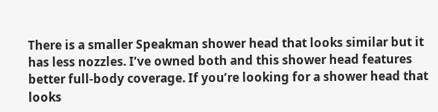There is a smaller Speakman shower head that looks similar but it has less nozzles. I’ve owned both and this shower head features better full-body coverage. If you’re looking for a shower head that looks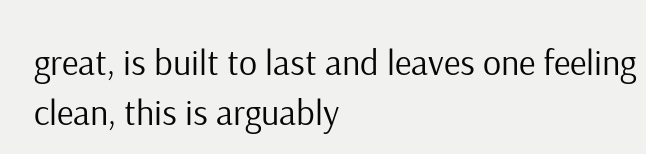great, is built to last and leaves one feeling clean, this is arguably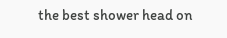the best shower head on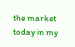the market today in my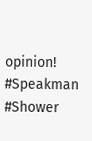opinion! #Speakman #Shower